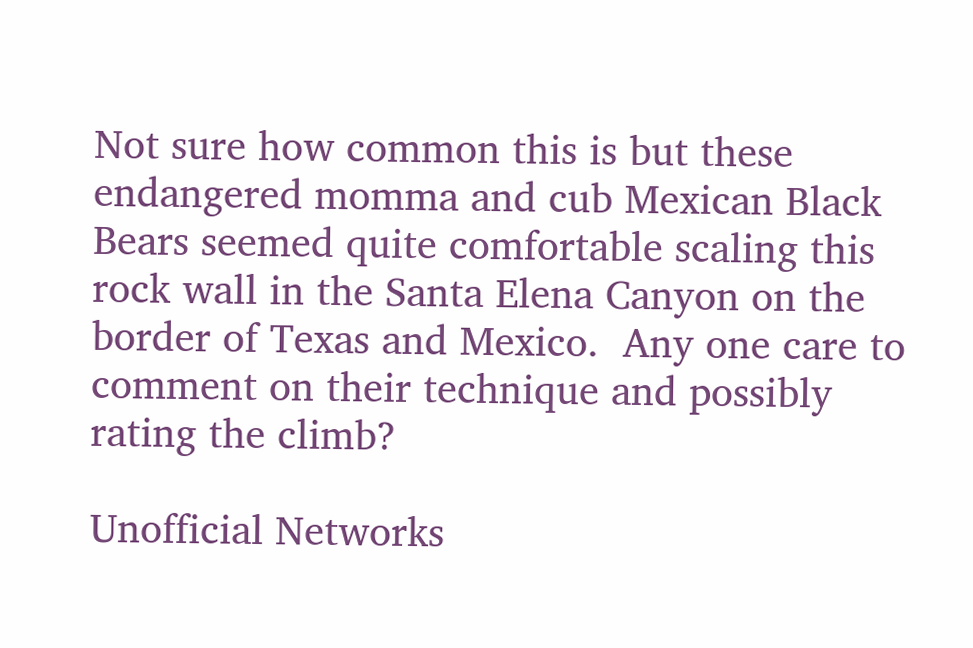Not sure how common this is but these endangered momma and cub Mexican Black Bears seemed quite comfortable scaling this rock wall in the Santa Elena Canyon on the border of Texas and Mexico.  Any one care to comment on their technique and possibly rating the climb?

Unofficial Networks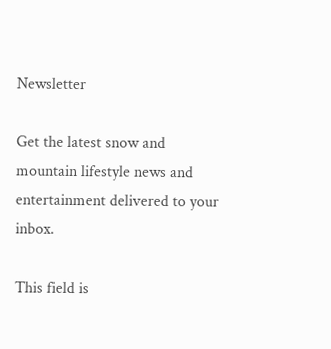Newsletter

Get the latest snow and mountain lifestyle news and entertainment delivered to your inbox.

This field is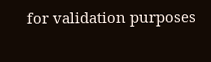for validation purposes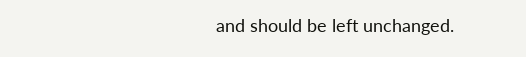and should be left unchanged.